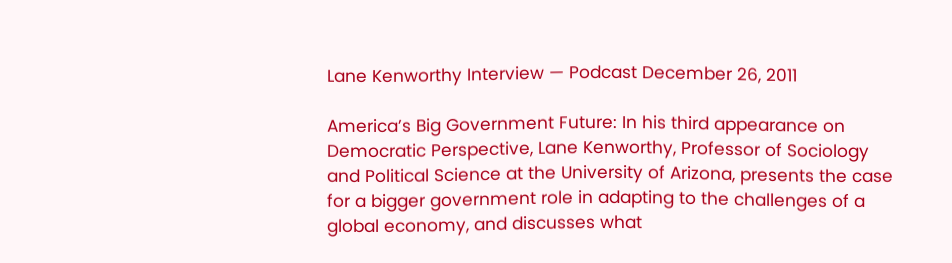Lane Kenworthy Interview — Podcast December 26, 2011

America’s Big Government Future: In his third appearance on Democratic Perspective, Lane Kenworthy, Professor of Sociology and Political Science at the University of Arizona, presents the case for a bigger government role in adapting to the challenges of a global economy, and discusses what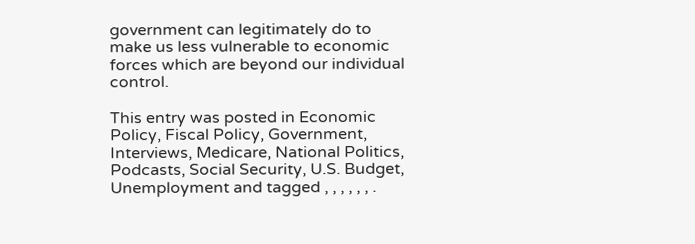government can legitimately do to make us less vulnerable to economic forces which are beyond our individual control.

This entry was posted in Economic Policy, Fiscal Policy, Government, Interviews, Medicare, National Politics, Podcasts, Social Security, U.S. Budget, Unemployment and tagged , , , , , , .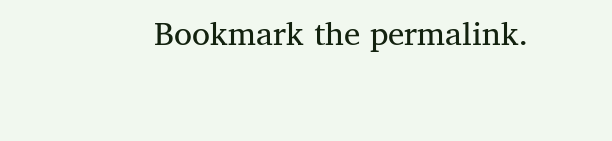Bookmark the permalink.